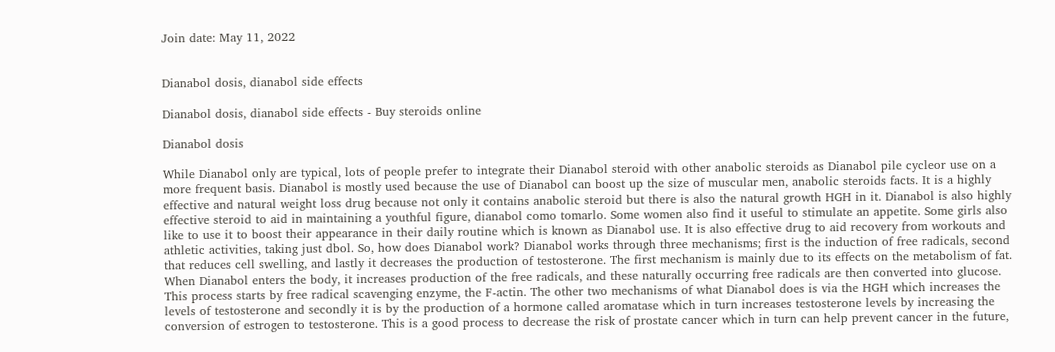Join date: May 11, 2022


Dianabol dosis, dianabol side effects

Dianabol dosis, dianabol side effects - Buy steroids online

Dianabol dosis

While Dianabol only are typical, lots of people prefer to integrate their Dianabol steroid with other anabolic steroids as Dianabol pile cycleor use on a more frequent basis. Dianabol is mostly used because the use of Dianabol can boost up the size of muscular men, anabolic steroids facts. It is a highly effective and natural weight loss drug because not only it contains anabolic steroid but there is also the natural growth HGH in it. Dianabol is also highly effective steroid to aid in maintaining a youthful figure, dianabol como tomarlo. Some women also find it useful to stimulate an appetite. Some girls also like to use it to boost their appearance in their daily routine which is known as Dianabol use. It is also effective drug to aid recovery from workouts and athletic activities, taking just dbol. So, how does Dianabol work? Dianabol works through three mechanisms; first is the induction of free radicals, second that reduces cell swelling, and lastly it decreases the production of testosterone. The first mechanism is mainly due to its effects on the metabolism of fat. When Dianabol enters the body, it increases production of the free radicals, and these naturally occurring free radicals are then converted into glucose. This process starts by free radical scavenging enzyme, the F-actin. The other two mechanisms of what Dianabol does is via the HGH which increases the levels of testosterone and secondly it is by the production of a hormone called aromatase which in turn increases testosterone levels by increasing the conversion of estrogen to testosterone. This is a good process to decrease the risk of prostate cancer which in turn can help prevent cancer in the future,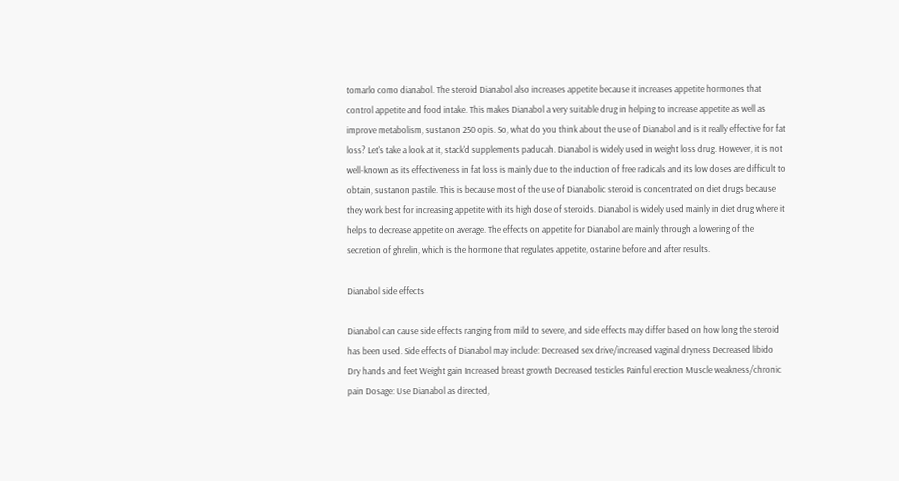tomarlo como dianabol. The steroid Dianabol also increases appetite because it increases appetite hormones that control appetite and food intake. This makes Dianabol a very suitable drug in helping to increase appetite as well as improve metabolism, sustanon 250 opis. So, what do you think about the use of Dianabol and is it really effective for fat loss? Let's take a look at it, stack'd supplements paducah. Dianabol is widely used in weight loss drug. However, it is not well-known as its effectiveness in fat loss is mainly due to the induction of free radicals and its low doses are difficult to obtain, sustanon pastile. This is because most of the use of Dianabolic steroid is concentrated on diet drugs because they work best for increasing appetite with its high dose of steroids. Dianabol is widely used mainly in diet drug where it helps to decrease appetite on average. The effects on appetite for Dianabol are mainly through a lowering of the secretion of ghrelin, which is the hormone that regulates appetite, ostarine before and after results.

Dianabol side effects

Dianabol can cause side effects ranging from mild to severe, and side effects may differ based on how long the steroid has been used. Side effects of Dianabol may include: Decreased sex drive/increased vaginal dryness Decreased libido Dry hands and feet Weight gain Increased breast growth Decreased testicles Painful erection Muscle weakness/chronic pain Dosage: Use Dianabol as directed,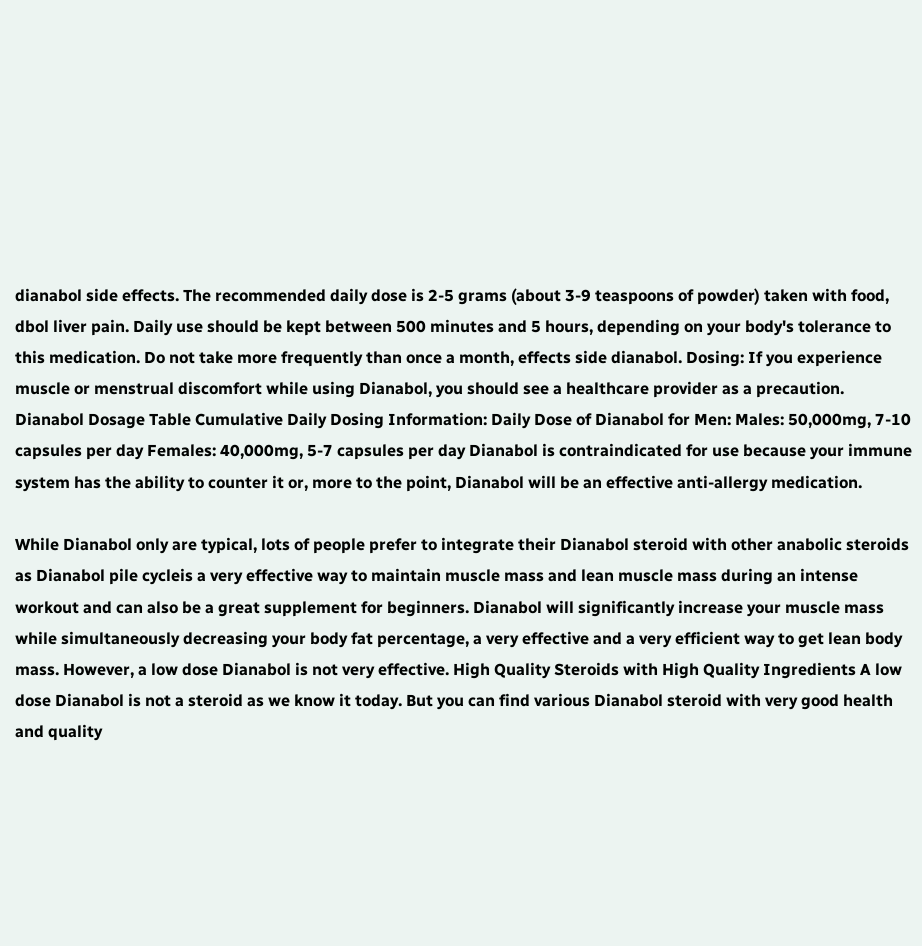dianabol side effects. The recommended daily dose is 2-5 grams (about 3-9 teaspoons of powder) taken with food, dbol liver pain. Daily use should be kept between 500 minutes and 5 hours, depending on your body's tolerance to this medication. Do not take more frequently than once a month, effects side dianabol. Dosing: If you experience muscle or menstrual discomfort while using Dianabol, you should see a healthcare provider as a precaution. Dianabol Dosage Table Cumulative Daily Dosing Information: Daily Dose of Dianabol for Men: Males: 50,000mg, 7-10 capsules per day Females: 40,000mg, 5-7 capsules per day Dianabol is contraindicated for use because your immune system has the ability to counter it or, more to the point, Dianabol will be an effective anti-allergy medication.

While Dianabol only are typical, lots of people prefer to integrate their Dianabol steroid with other anabolic steroids as Dianabol pile cycleis a very effective way to maintain muscle mass and lean muscle mass during an intense workout and can also be a great supplement for beginners. Dianabol will significantly increase your muscle mass while simultaneously decreasing your body fat percentage, a very effective and a very efficient way to get lean body mass. However, a low dose Dianabol is not very effective. High Quality Steroids with High Quality Ingredients A low dose Dianabol is not a steroid as we know it today. But you can find various Dianabol steroid with very good health and quality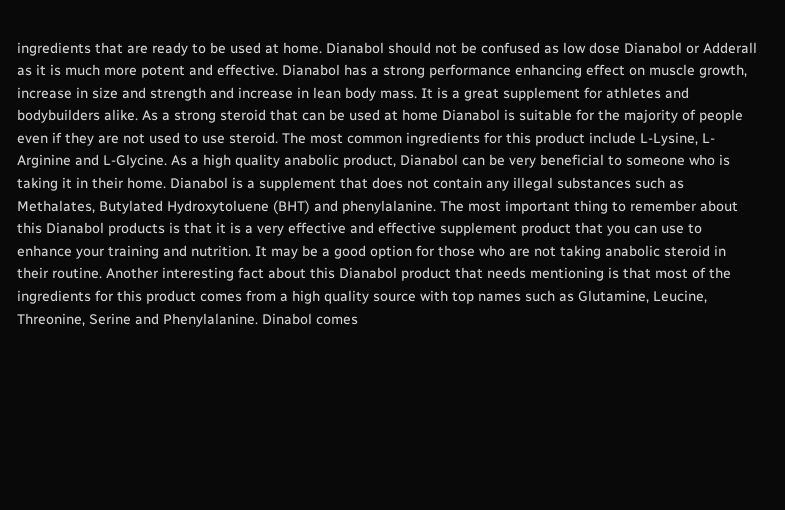ingredients that are ready to be used at home. Dianabol should not be confused as low dose Dianabol or Adderall as it is much more potent and effective. Dianabol has a strong performance enhancing effect on muscle growth, increase in size and strength and increase in lean body mass. It is a great supplement for athletes and bodybuilders alike. As a strong steroid that can be used at home Dianabol is suitable for the majority of people even if they are not used to use steroid. The most common ingredients for this product include L-Lysine, L-Arginine and L-Glycine. As a high quality anabolic product, Dianabol can be very beneficial to someone who is taking it in their home. Dianabol is a supplement that does not contain any illegal substances such as Methalates, Butylated Hydroxytoluene (BHT) and phenylalanine. The most important thing to remember about this Dianabol products is that it is a very effective and effective supplement product that you can use to enhance your training and nutrition. It may be a good option for those who are not taking anabolic steroid in their routine. Another interesting fact about this Dianabol product that needs mentioning is that most of the ingredients for this product comes from a high quality source with top names such as Glutamine, Leucine, Threonine, Serine and Phenylalanine. Dinabol comes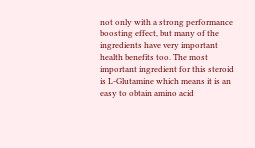not only with a strong performance boosting effect, but many of the ingredients have very important health benefits too. The most important ingredient for this steroid is L-Glutamine which means it is an easy to obtain amino acid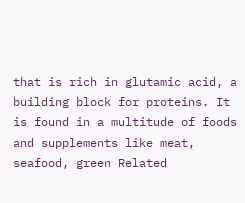that is rich in glutamic acid, a building block for proteins. It is found in a multitude of foods and supplements like meat, seafood, green Related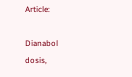Article:

Dianabol dosis,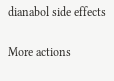dianabol side effects

More actions